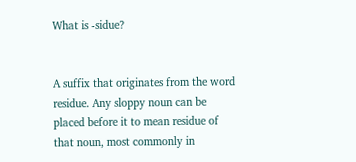What is -sidue?


A suffix that originates from the word residue. Any sloppy noun can be placed before it to mean residue of that noun, most commonly in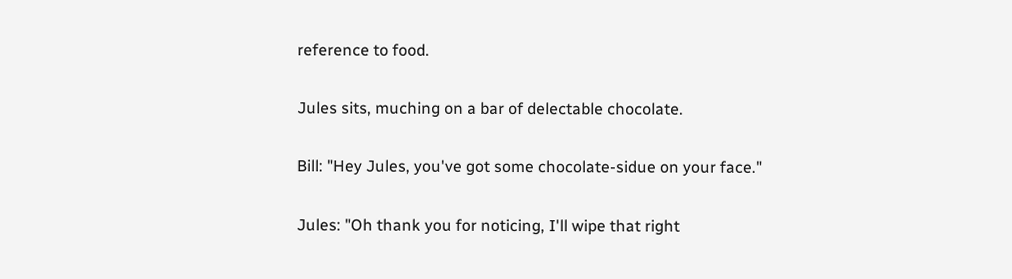reference to food.

Jules sits, muching on a bar of delectable chocolate.

Bill: "Hey Jules, you've got some chocolate-sidue on your face."

Jules: "Oh thank you for noticing, I'll wipe that right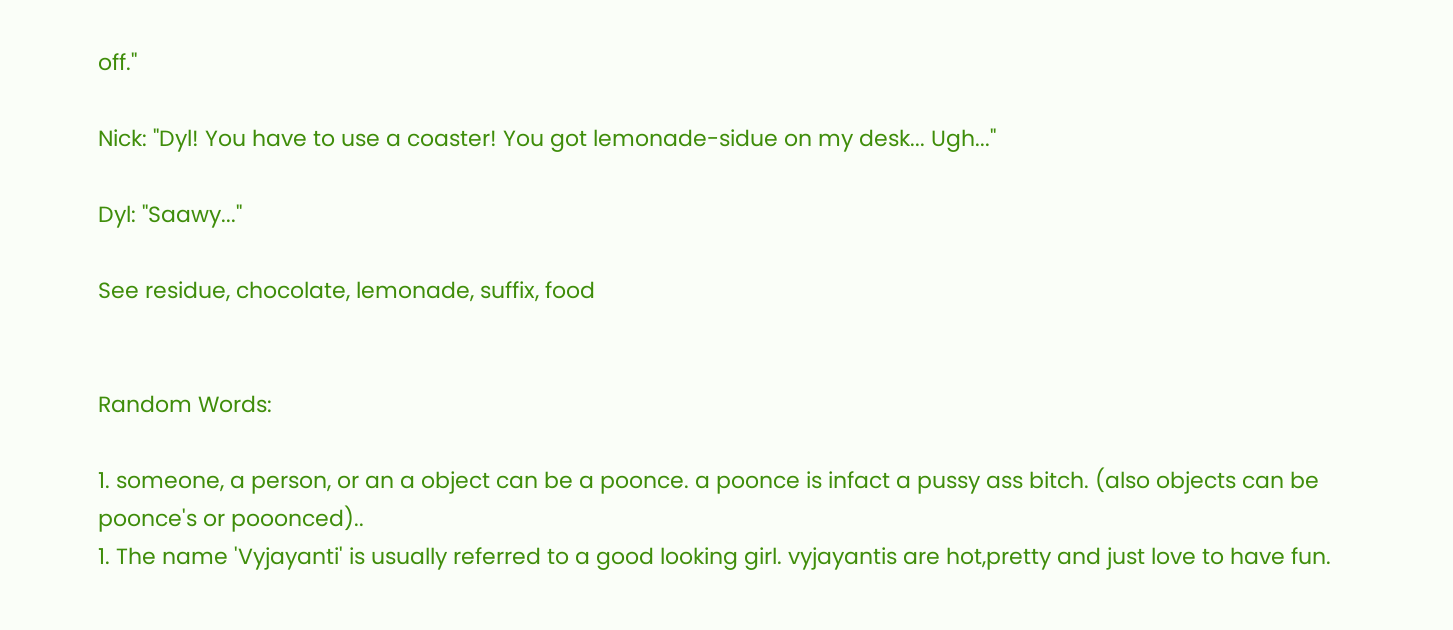off."

Nick: "Dyl! You have to use a coaster! You got lemonade-sidue on my desk... Ugh..."

Dyl: "Saawy..."

See residue, chocolate, lemonade, suffix, food


Random Words:

1. someone, a person, or an a object can be a poonce. a poonce is infact a pussy ass bitch. (also objects can be poonce's or pooonced)..
1. The name 'Vyjayanti' is usually referred to a good looking girl. vyjayantis are hot,pretty and just love to have fun.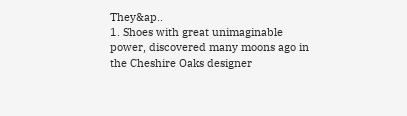They&ap..
1. Shoes with great unimaginable power, discovered many moons ago in the Cheshire Oaks designer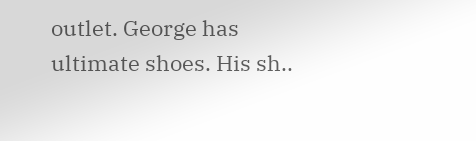outlet. George has ultimate shoes. His sh..